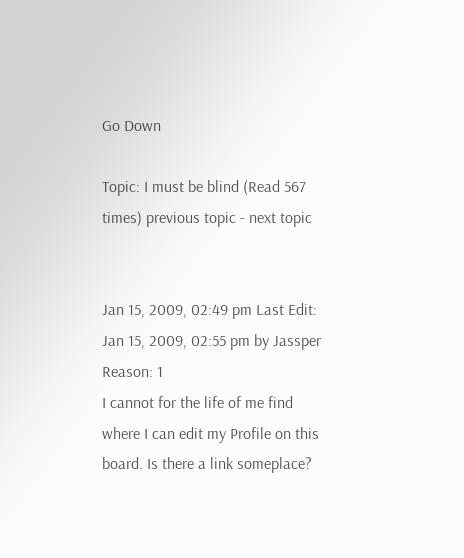Go Down

Topic: I must be blind (Read 567 times) previous topic - next topic


Jan 15, 2009, 02:49 pm Last Edit: Jan 15, 2009, 02:55 pm by Jassper Reason: 1
I cannot for the life of me find where I can edit my Profile on this board. Is there a link someplace?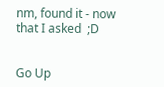nm, found it - now that I asked  ;D


Go Up